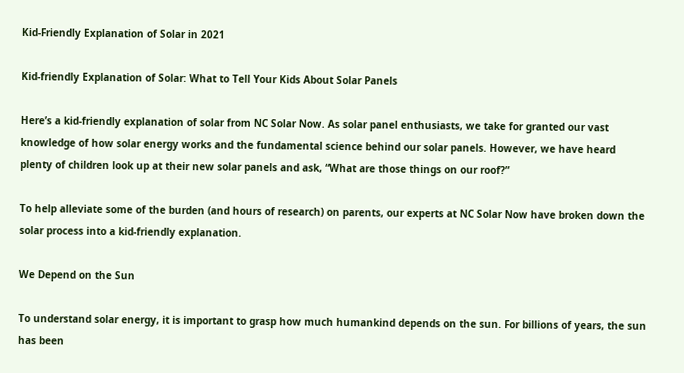Kid-Friendly Explanation of Solar in 2021

Kid-friendly Explanation of Solar: What to Tell Your Kids About Solar Panels

Here’s a kid-friendly explanation of solar from NC Solar Now. As solar panel enthusiasts, we take for granted our vast knowledge of how solar energy works and the fundamental science behind our solar panels. However, we have heard plenty of children look up at their new solar panels and ask, “What are those things on our roof?”

To help alleviate some of the burden (and hours of research) on parents, our experts at NC Solar Now have broken down the solar process into a kid-friendly explanation.

We Depend on the Sun

To understand solar energy, it is important to grasp how much humankind depends on the sun. For billions of years, the sun has been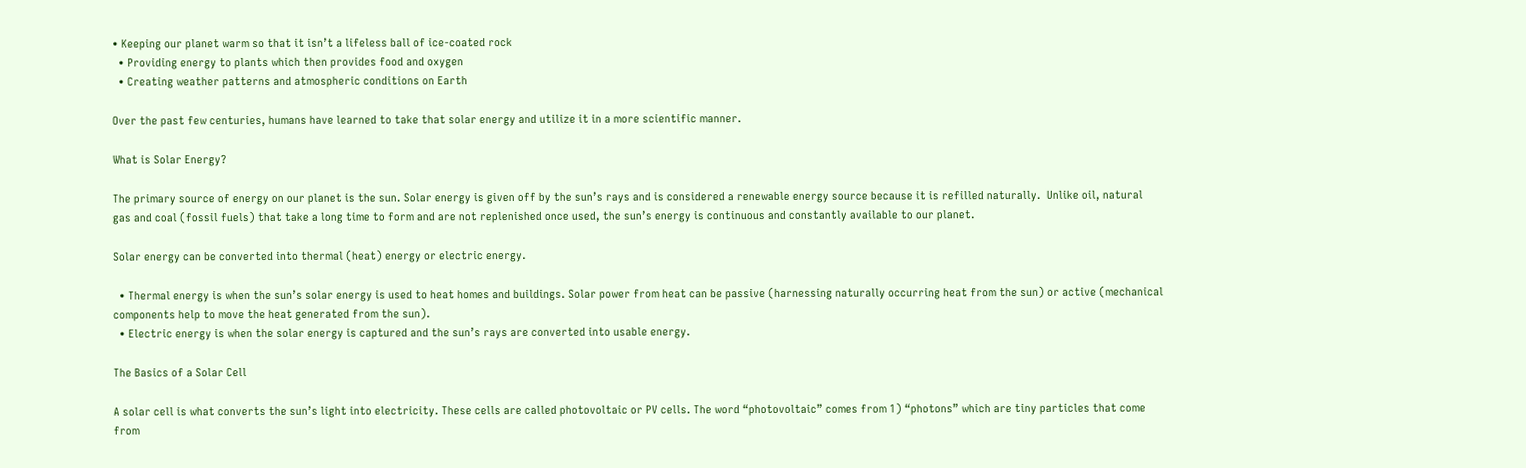• Keeping our planet warm so that it isn’t a lifeless ball of ice-coated rock
  • Providing energy to plants which then provides food and oxygen
  • Creating weather patterns and atmospheric conditions on Earth

Over the past few centuries, humans have learned to take that solar energy and utilize it in a more scientific manner.

What is Solar Energy?

The primary source of energy on our planet is the sun. Solar energy is given off by the sun’s rays and is considered a renewable energy source because it is refilled naturally.  Unlike oil, natural gas and coal (fossil fuels) that take a long time to form and are not replenished once used, the sun’s energy is continuous and constantly available to our planet.

Solar energy can be converted into thermal (heat) energy or electric energy.

  • Thermal energy is when the sun’s solar energy is used to heat homes and buildings. Solar power from heat can be passive (harnessing naturally occurring heat from the sun) or active (mechanical components help to move the heat generated from the sun).
  • Electric energy is when the solar energy is captured and the sun’s rays are converted into usable energy.

The Basics of a Solar Cell

A solar cell is what converts the sun’s light into electricity. These cells are called photovoltaic or PV cells. The word “photovoltaic” comes from 1) “photons” which are tiny particles that come from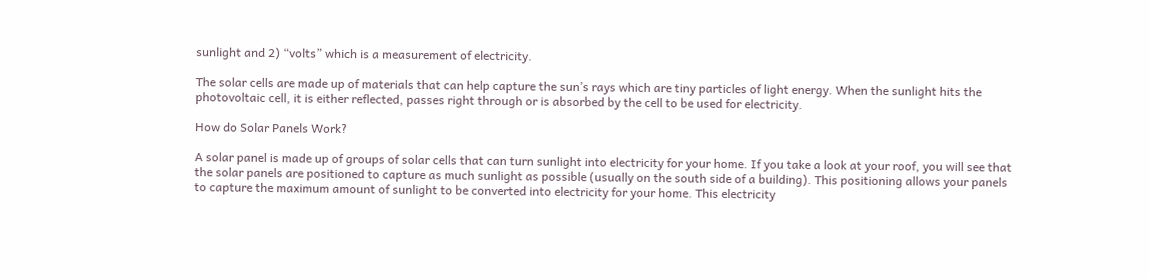sunlight and 2) “volts” which is a measurement of electricity.

The solar cells are made up of materials that can help capture the sun’s rays which are tiny particles of light energy. When the sunlight hits the photovoltaic cell, it is either reflected, passes right through or is absorbed by the cell to be used for electricity.

How do Solar Panels Work?

A solar panel is made up of groups of solar cells that can turn sunlight into electricity for your home. If you take a look at your roof, you will see that the solar panels are positioned to capture as much sunlight as possible (usually on the south side of a building). This positioning allows your panels to capture the maximum amount of sunlight to be converted into electricity for your home. This electricity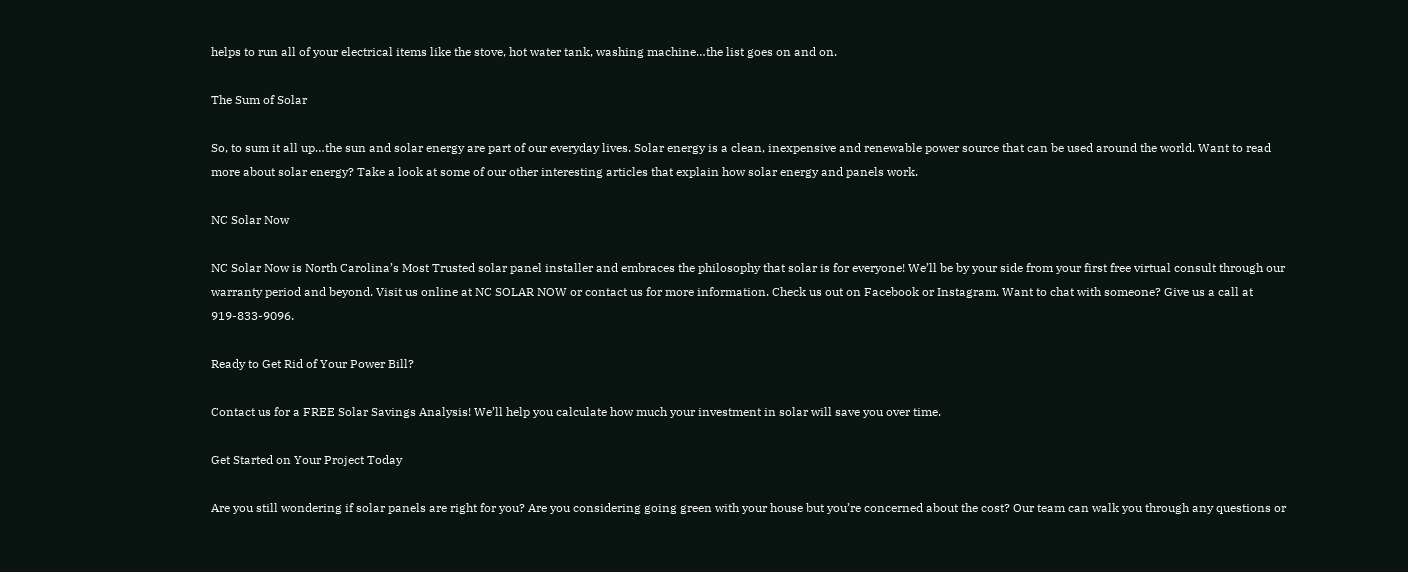helps to run all of your electrical items like the stove, hot water tank, washing machine…the list goes on and on.

The Sum of Solar

So, to sum it all up…the sun and solar energy are part of our everyday lives. Solar energy is a clean, inexpensive and renewable power source that can be used around the world. Want to read more about solar energy? Take a look at some of our other interesting articles that explain how solar energy and panels work.

NC Solar Now

NC Solar Now is North Carolina’s Most Trusted solar panel installer and embraces the philosophy that solar is for everyone! We’ll be by your side from your first free virtual consult through our warranty period and beyond. Visit us online at NC SOLAR NOW or contact us for more information. Check us out on Facebook or Instagram. Want to chat with someone? Give us a call at 919-833-9096.

Ready to Get Rid of Your Power Bill?

Contact us for a FREE Solar Savings Analysis! We’ll help you calculate how much your investment in solar will save you over time.

Get Started on Your Project Today

Are you still wondering if solar panels are right for you? Are you considering going green with your house but you’re concerned about the cost? Our team can walk you through any questions or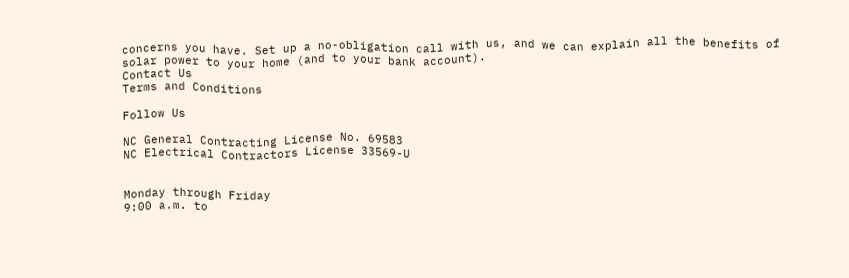concerns you have. Set up a no-obligation call with us, and we can explain all the benefits of solar power to your home (and to your bank account).
Contact Us
Terms and Conditions

Follow Us

NC General Contracting License No. 69583
NC Electrical Contractors License 33569-U


Monday through Friday
9:00 a.m. to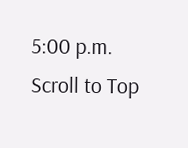5:00 p.m.
Scroll to Top